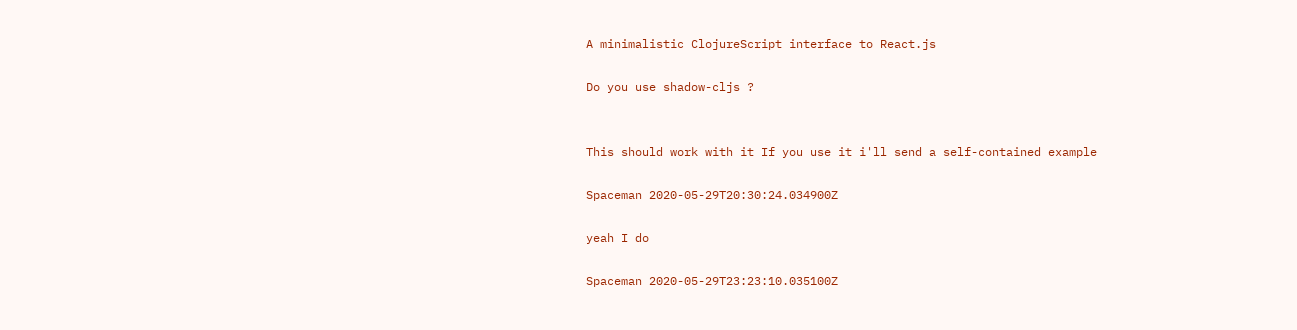A minimalistic ClojureScript interface to React.js

Do you use shadow-cljs ?


This should work with it If you use it i'll send a self-contained example

Spaceman 2020-05-29T20:30:24.034900Z

yeah I do

Spaceman 2020-05-29T23:23:10.035100Z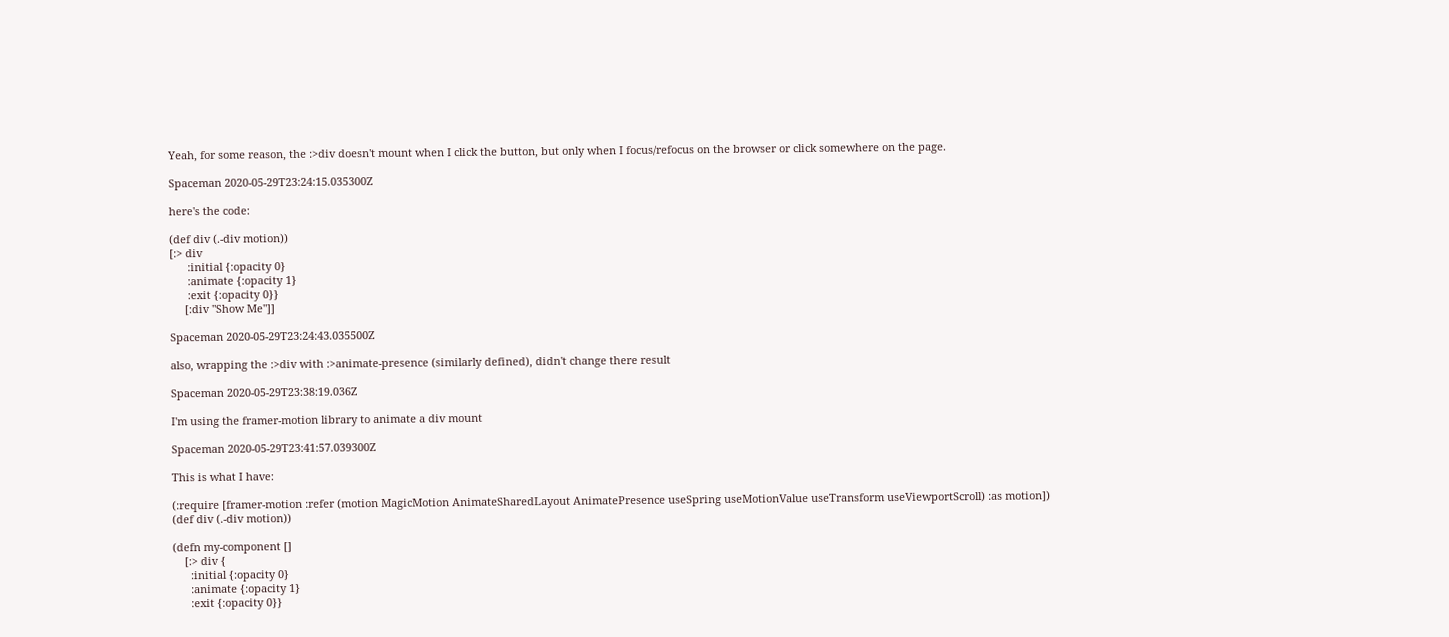Yeah, for some reason, the :>div doesn't mount when I click the button, but only when I focus/refocus on the browser or click somewhere on the page.

Spaceman 2020-05-29T23:24:15.035300Z

here's the code:

(def div (.-div motion))
[:> div
      :initial {:opacity 0}
      :animate {:opacity 1}
      :exit {:opacity 0}}
     [:div "Show Me"]]

Spaceman 2020-05-29T23:24:43.035500Z

also, wrapping the :>div with :>animate-presence (similarly defined), didn't change there result

Spaceman 2020-05-29T23:38:19.036Z

I'm using the framer-motion library to animate a div mount

Spaceman 2020-05-29T23:41:57.039300Z

This is what I have:

(:require [framer-motion :refer (motion MagicMotion AnimateSharedLayout AnimatePresence useSpring useMotionValue useTransform useViewportScroll) :as motion])
(def div (.-div motion))

(defn my-component []
    [:> div {
      :initial {:opacity 0}
      :animate {:opacity 1}
      :exit {:opacity 0}}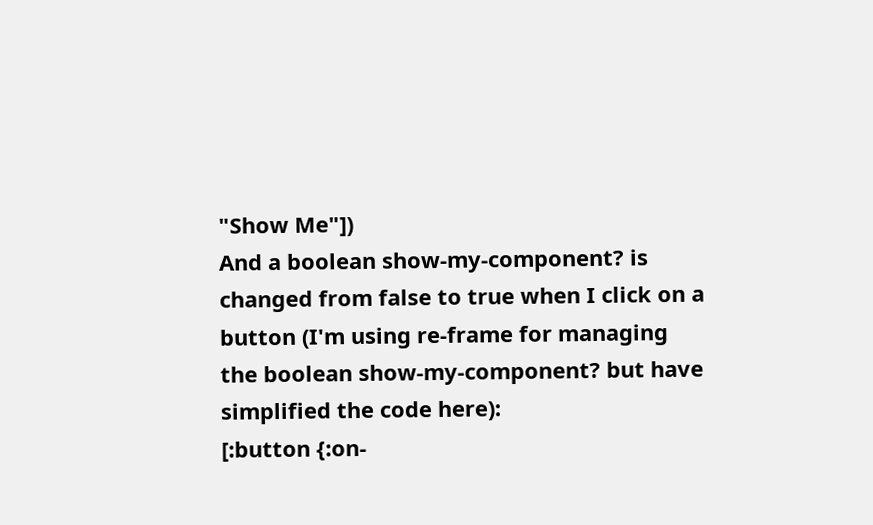"Show Me"])
And a boolean show-my-component? is changed from false to true when I click on a button (I'm using re-frame for managing the boolean show-my-component? but have simplified the code here):
[:button {:on-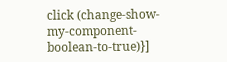click (change-show-my-component-boolean-to-true)}]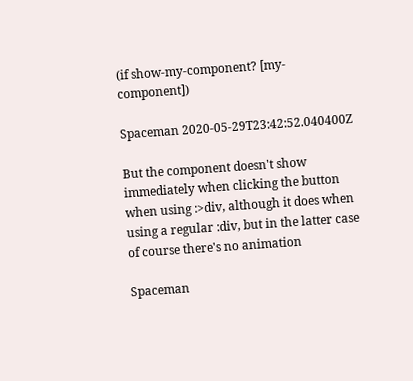(if show-my-component? [my-component])

Spaceman 2020-05-29T23:42:52.040400Z

But the component doesn't show immediately when clicking the button when using :>div, although it does when using a regular :div, but in the latter case of course there's no animation

Spaceman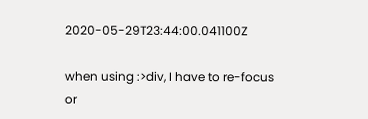2020-05-29T23:44:00.041100Z

when using :>div, I have to re-focus or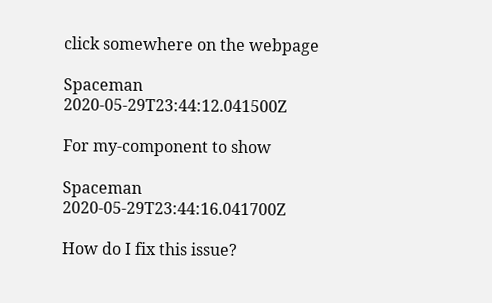click somewhere on the webpage

Spaceman 2020-05-29T23:44:12.041500Z

For my-component to show

Spaceman 2020-05-29T23:44:16.041700Z

How do I fix this issue?